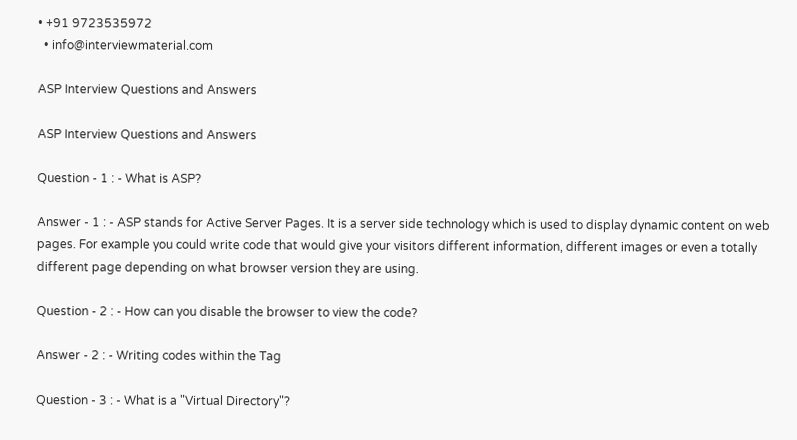• +91 9723535972
  • info@interviewmaterial.com

ASP Interview Questions and Answers

ASP Interview Questions and Answers

Question - 1 : - What is ASP?

Answer - 1 : - ASP stands for Active Server Pages. It is a server side technology which is used to display dynamic content on web pages. For example you could write code that would give your visitors different information, different images or even a totally different page depending on what browser version they are using.

Question - 2 : - How can you disable the browser to view the code?

Answer - 2 : - Writing codes within the Tag

Question - 3 : - What is a "Virtual Directory"?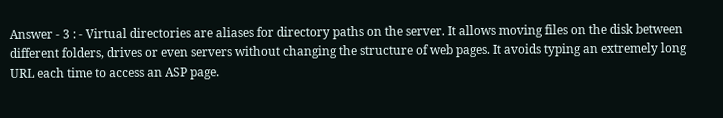Answer - 3 : - Virtual directories are aliases for directory paths on the server. It allows moving files on the disk between different folders, drives or even servers without changing the structure of web pages. It avoids typing an extremely long URL each time to access an ASP page.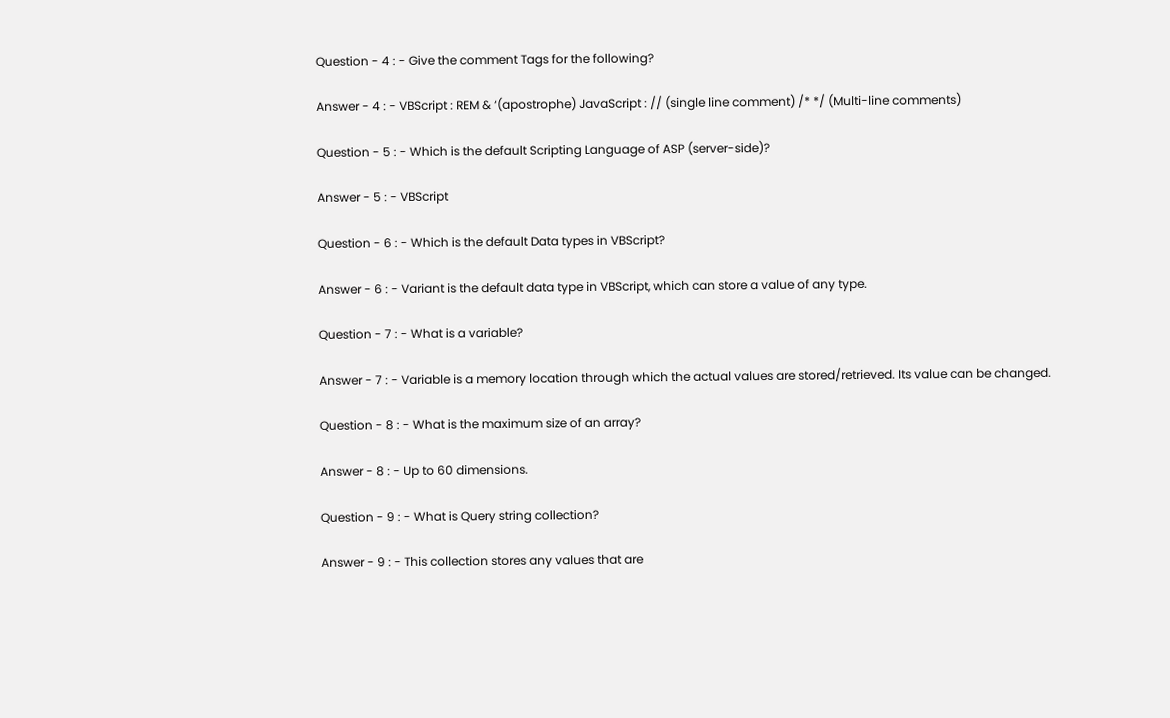Question - 4 : - Give the comment Tags for the following?

Answer - 4 : - VBScript : REM & ‘(apostrophe) JavaScript : // (single line comment) /* */ (Multi-line comments)

Question - 5 : - Which is the default Scripting Language of ASP (server-side)?

Answer - 5 : - VBScript

Question - 6 : - Which is the default Data types in VBScript?

Answer - 6 : - Variant is the default data type in VBScript, which can store a value of any type.

Question - 7 : - What is a variable?

Answer - 7 : - Variable is a memory location through which the actual values are stored/retrieved. Its value can be changed.

Question - 8 : - What is the maximum size of an array?

Answer - 8 : - Up to 60 dimensions.

Question - 9 : - What is Query string collection?

Answer - 9 : - This collection stores any values that are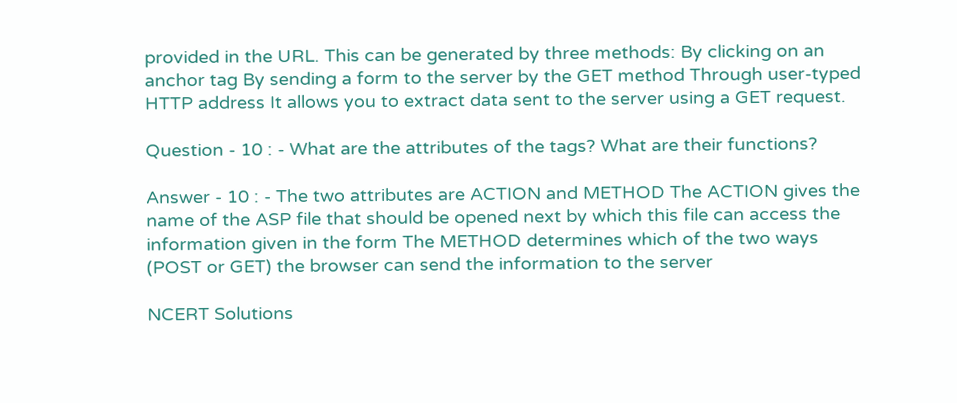provided in the URL. This can be generated by three methods: By clicking on an anchor tag By sending a form to the server by the GET method Through user-typed HTTP address It allows you to extract data sent to the server using a GET request.

Question - 10 : - What are the attributes of the tags? What are their functions?

Answer - 10 : - The two attributes are ACTION and METHOD The ACTION gives the name of the ASP file that should be opened next by which this file can access the information given in the form The METHOD determines which of the two ways (POST or GET) the browser can send the information to the server

NCERT Solutions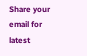Share your email for latest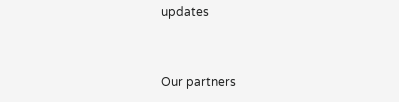updates


Our partners